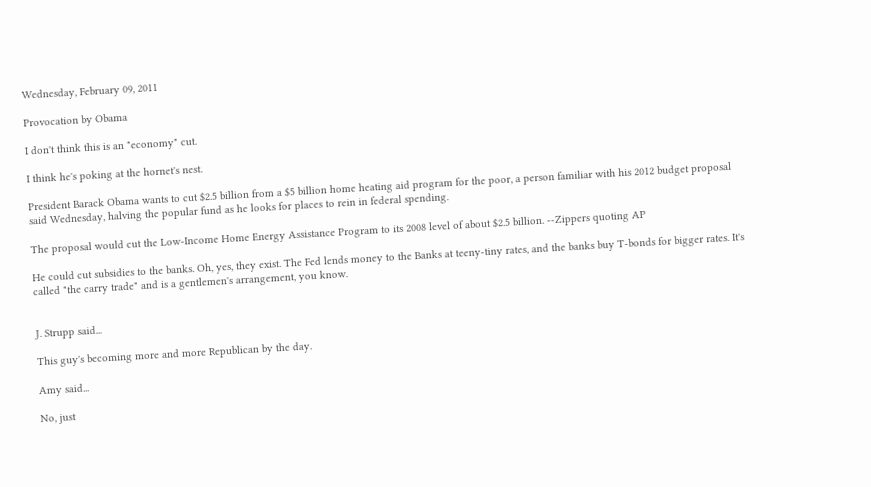Wednesday, February 09, 2011

Provocation by Obama

I don't think this is an "economy" cut.

I think he's poking at the hornet's nest.

President Barack Obama wants to cut $2.5 billion from a $5 billion home heating aid program for the poor, a person familiar with his 2012 budget proposal said Wednesday, halving the popular fund as he looks for places to rein in federal spending.

The proposal would cut the Low-Income Home Energy Assistance Program to its 2008 level of about $2.5 billion. --Zippers quoting AP

He could cut subsidies to the banks. Oh, yes, they exist. The Fed lends money to the Banks at teeny-tiny rates, and the banks buy T-bonds for bigger rates. It's called "the carry trade" and is a gentlemen's arrangement, you know.


J. Strupp said...

This guy's becoming more and more Republican by the day.

Amy said...

No, just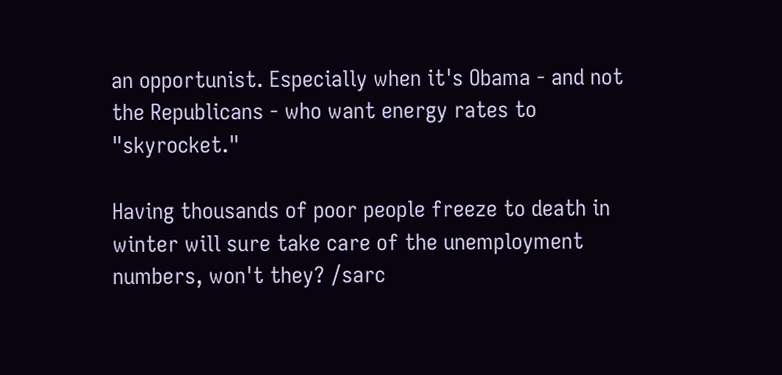an opportunist. Especially when it's Obama - and not the Republicans - who want energy rates to "skyrocket."

Having thousands of poor people freeze to death in winter will sure take care of the unemployment numbers, won't they? /sarc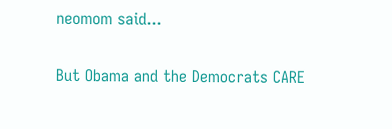neomom said...

But Obama and the Democrats CARE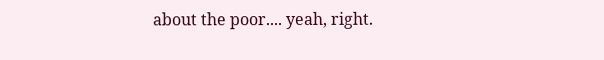about the poor.... yeah, right.